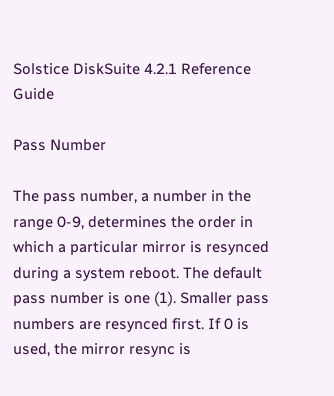Solstice DiskSuite 4.2.1 Reference Guide

Pass Number

The pass number, a number in the range 0-9, determines the order in which a particular mirror is resynced during a system reboot. The default pass number is one (1). Smaller pass numbers are resynced first. If 0 is used, the mirror resync is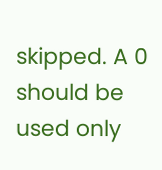skipped. A 0 should be used only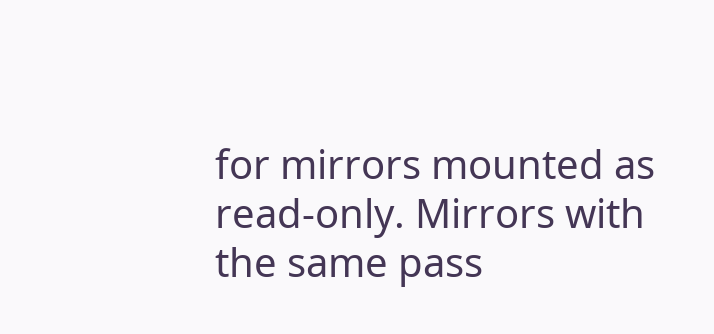for mirrors mounted as read-only. Mirrors with the same pass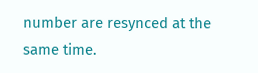number are resynced at the same time.